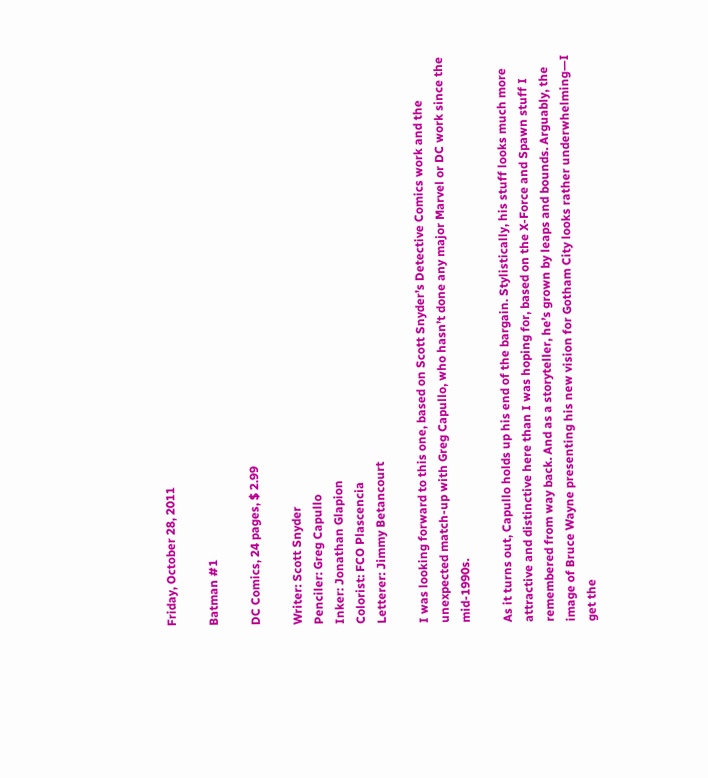Friday, October 28, 2011

Batman #1

DC Comics, 24 pages, $ 2.99

Writer: Scott Snyder
Penciler: Greg Capullo
Inker: Jonathan Glapion
Colorist: FCO Plascencia
Letterer: Jimmy Betancourt

I was looking forward to this one, based on Scott Snyder’s Detective Comics work and the unexpected match-up with Greg Capullo, who hasn’t done any major Marvel or DC work since the mid-1990s.

As it turns out, Capullo holds up his end of the bargain. Stylistically, his stuff looks much more attractive and distinctive here than I was hoping for, based on the X-Force and Spawn stuff I remembered from way back. And as a storyteller, he’s grown by leaps and bounds. Arguably, the image of Bruce Wayne presenting his new vision for Gotham City looks rather underwhelming—I get the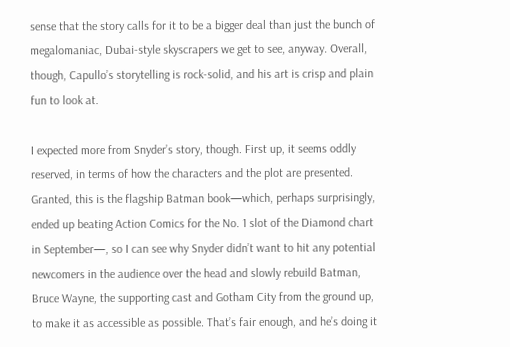sense that the story calls for it to be a bigger deal than just the bunch of megalomaniac, Dubai-style skyscrapers we get to see, anyway. Overall, though, Capullo’s storytelling is rock-solid, and his art is crisp and plain fun to look at.

I expected more from Snyder’s story, though. First up, it seems oddly reserved, in terms of how the characters and the plot are presented. Granted, this is the flagship Batman book—which, perhaps surprisingly, ended up beating Action Comics for the No. 1 slot of the Diamond chart in September—, so I can see why Snyder didn’t want to hit any potential newcomers in the audience over the head and slowly rebuild Batman, Bruce Wayne, the supporting cast and Gotham City from the ground up, to make it as accessible as possible. That’s fair enough, and he’s doing it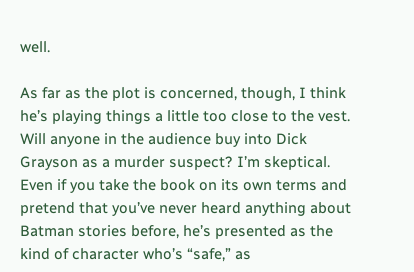well.

As far as the plot is concerned, though, I think he’s playing things a little too close to the vest. Will anyone in the audience buy into Dick Grayson as a murder suspect? I’m skeptical. Even if you take the book on its own terms and pretend that you’ve never heard anything about Batman stories before, he’s presented as the kind of character who’s “safe,” as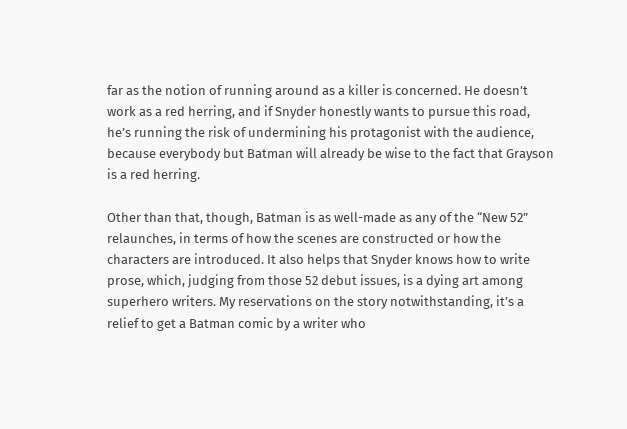far as the notion of running around as a killer is concerned. He doesn’t work as a red herring, and if Snyder honestly wants to pursue this road, he’s running the risk of undermining his protagonist with the audience, because everybody but Batman will already be wise to the fact that Grayson is a red herring.

Other than that, though, Batman is as well-made as any of the “New 52” relaunches, in terms of how the scenes are constructed or how the characters are introduced. It also helps that Snyder knows how to write prose, which, judging from those 52 debut issues, is a dying art among superhero writers. My reservations on the story notwithstanding, it’s a relief to get a Batman comic by a writer who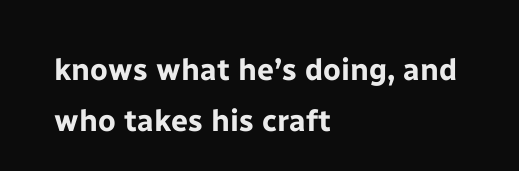knows what he’s doing, and who takes his craft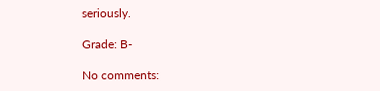seriously.

Grade: B-

No comments: